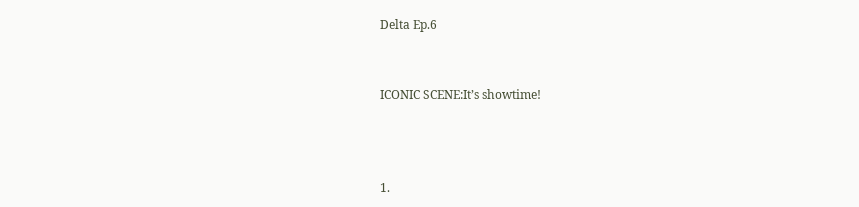Delta Ep.6


ICONIC SCENE:It’s showtime!



1.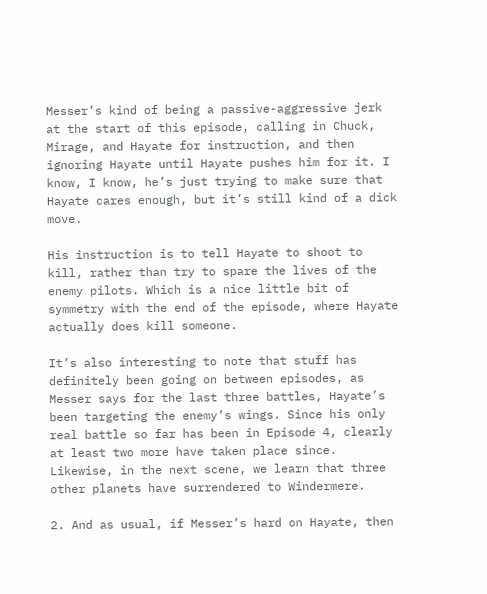Messer’s kind of being a passive-aggressive jerk at the start of this episode, calling in Chuck, Mirage, and Hayate for instruction, and then ignoring Hayate until Hayate pushes him for it. I know, I know, he’s just trying to make sure that Hayate cares enough, but it’s still kind of a dick move.

His instruction is to tell Hayate to shoot to kill, rather than try to spare the lives of the enemy pilots. Which is a nice little bit of symmetry with the end of the episode, where Hayate actually does kill someone.

It’s also interesting to note that stuff has definitely been going on between episodes, as Messer says for the last three battles, Hayate’s been targeting the enemy’s wings. Since his only real battle so far has been in Episode 4, clearly at least two more have taken place since. Likewise, in the next scene, we learn that three other planets have surrendered to Windermere.

2. And as usual, if Messer’s hard on Hayate, then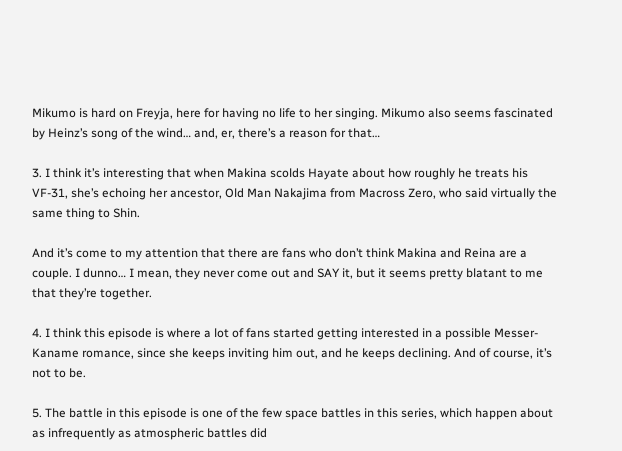Mikumo is hard on Freyja, here for having no life to her singing. Mikumo also seems fascinated by Heinz’s song of the wind… and, er, there’s a reason for that…

3. I think it’s interesting that when Makina scolds Hayate about how roughly he treats his VF-31, she’s echoing her ancestor, Old Man Nakajima from Macross Zero, who said virtually the same thing to Shin.

And it’s come to my attention that there are fans who don’t think Makina and Reina are a couple. I dunno… I mean, they never come out and SAY it, but it seems pretty blatant to me that they’re together.

4. I think this episode is where a lot of fans started getting interested in a possible Messer-Kaname romance, since she keeps inviting him out, and he keeps declining. And of course, it’s not to be.

5. The battle in this episode is one of the few space battles in this series, which happen about as infrequently as atmospheric battles did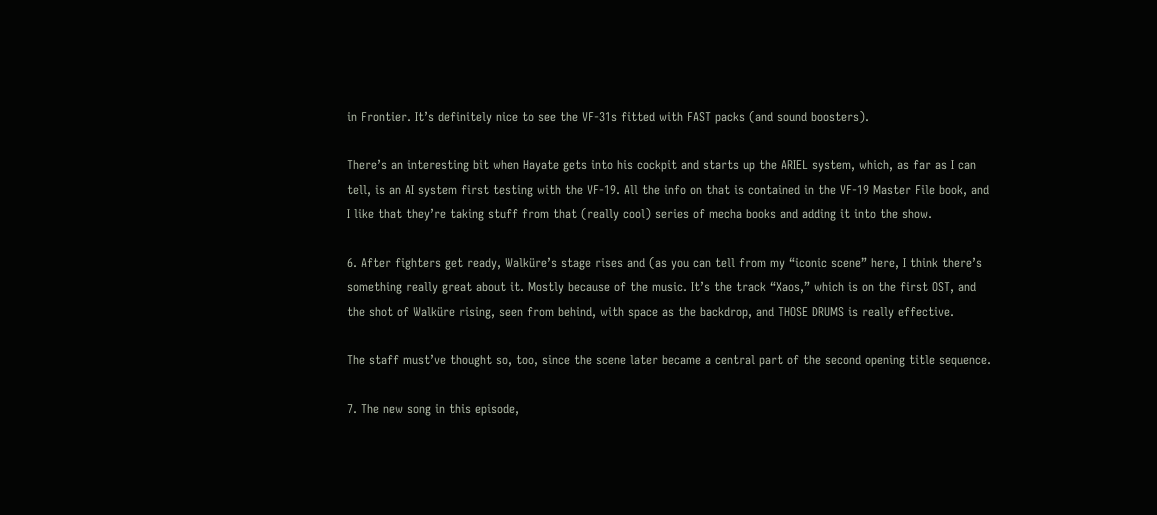in Frontier. It’s definitely nice to see the VF-31s fitted with FAST packs (and sound boosters).

There’s an interesting bit when Hayate gets into his cockpit and starts up the ARIEL system, which, as far as I can tell, is an AI system first testing with the VF-19. All the info on that is contained in the VF-19 Master File book, and I like that they’re taking stuff from that (really cool) series of mecha books and adding it into the show.

6. After fighters get ready, Walküre’s stage rises and (as you can tell from my “iconic scene” here, I think there’s something really great about it. Mostly because of the music. It’s the track “Xaos,” which is on the first OST, and the shot of Walküre rising, seen from behind, with space as the backdrop, and THOSE DRUMS is really effective.

The staff must’ve thought so, too, since the scene later became a central part of the second opening title sequence.

7. The new song in this episode,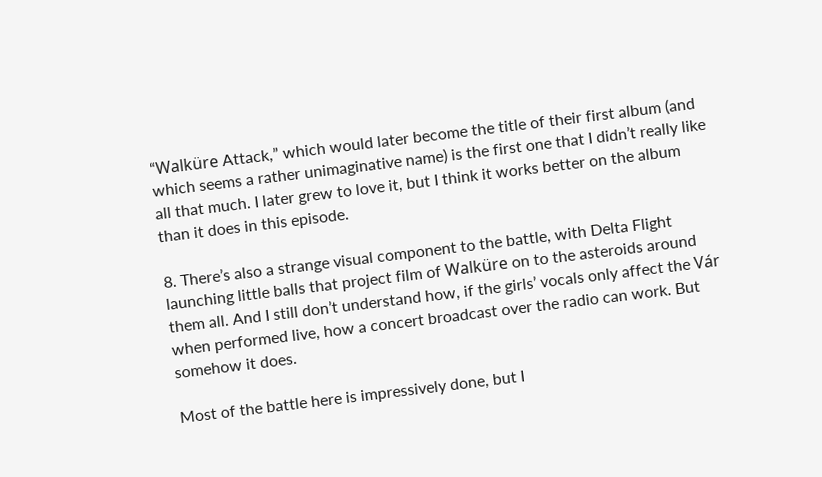“Walküre Attack,” which would later become the title of their first album (and which seems a rather unimaginative name) is the first one that I didn’t really like all that much. I later grew to love it, but I think it works better on the album than it does in this episode.

8. There’s also a strange visual component to the battle, with Delta Flight launching little balls that project film of Walküre on to the asteroids around them all. And I still don’t understand how, if the girls’ vocals only affect the Vár when performed live, how a concert broadcast over the radio can work. But somehow it does.

Most of the battle here is impressively done, but I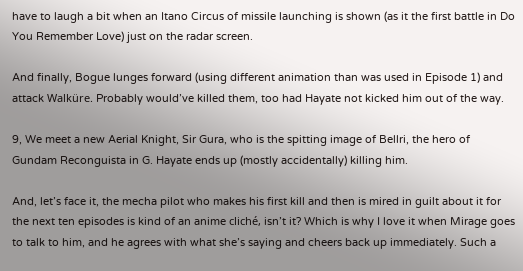have to laugh a bit when an Itano Circus of missile launching is shown (as it the first battle in Do You Remember Love) just on the radar screen.

And finally, Bogue lunges forward (using different animation than was used in Episode 1) and attack Walküre. Probably would’ve killed them, too had Hayate not kicked him out of the way.

9, We meet a new Aerial Knight, Sir Gura, who is the spitting image of Bellri, the hero of Gundam Reconguista in G. Hayate ends up (mostly accidentally) killing him.

And, let’s face it, the mecha pilot who makes his first kill and then is mired in guilt about it for the next ten episodes is kind of an anime cliché, isn’t it? Which is why I love it when Mirage goes to talk to him, and he agrees with what she’s saying and cheers back up immediately. Such a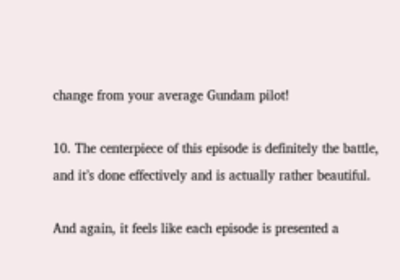change from your average Gundam pilot!

10. The centerpiece of this episode is definitely the battle, and it’s done effectively and is actually rather beautiful.

And again, it feels like each episode is presented a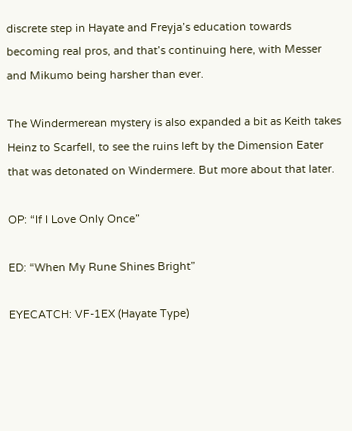discrete step in Hayate and Freyja’s education towards becoming real pros, and that’s continuing here, with Messer and Mikumo being harsher than ever.

The Windermerean mystery is also expanded a bit as Keith takes Heinz to Scarfell, to see the ruins left by the Dimension Eater that was detonated on Windermere. But more about that later.

OP: “If I Love Only Once”

ED: “When My Rune Shines Bright”

EYECATCH: VF-1EX (Hayate Type)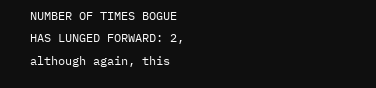NUMBER OF TIMES BOGUE HAS LUNGED FORWARD: 2, although again, this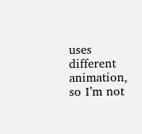uses different animation, so I’m not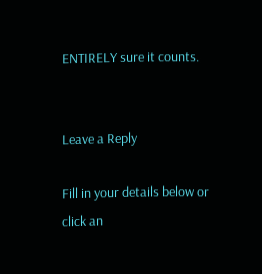ENTIRELY sure it counts.


Leave a Reply

Fill in your details below or click an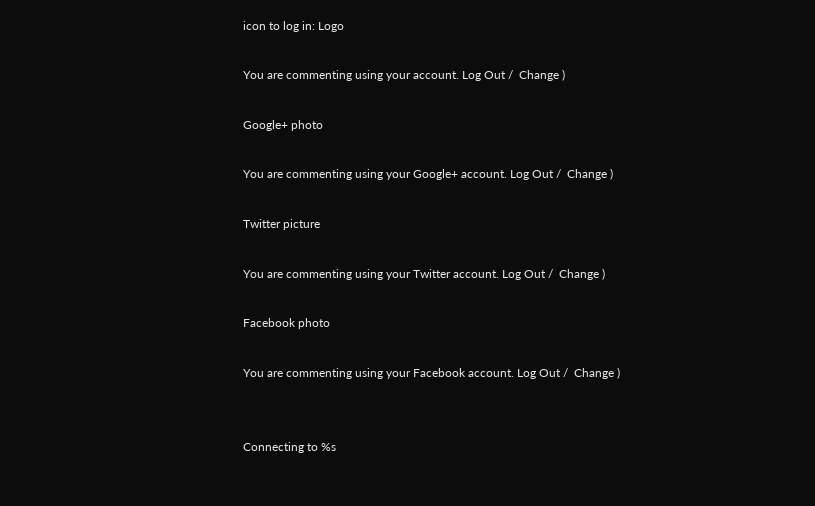icon to log in: Logo

You are commenting using your account. Log Out /  Change )

Google+ photo

You are commenting using your Google+ account. Log Out /  Change )

Twitter picture

You are commenting using your Twitter account. Log Out /  Change )

Facebook photo

You are commenting using your Facebook account. Log Out /  Change )


Connecting to %s